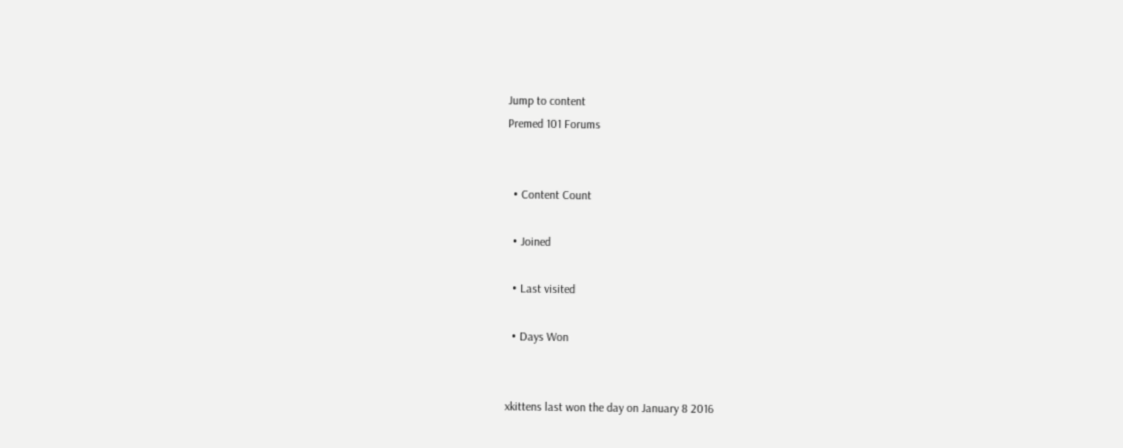Jump to content
Premed 101 Forums


  • Content Count

  • Joined

  • Last visited

  • Days Won


xkittens last won the day on January 8 2016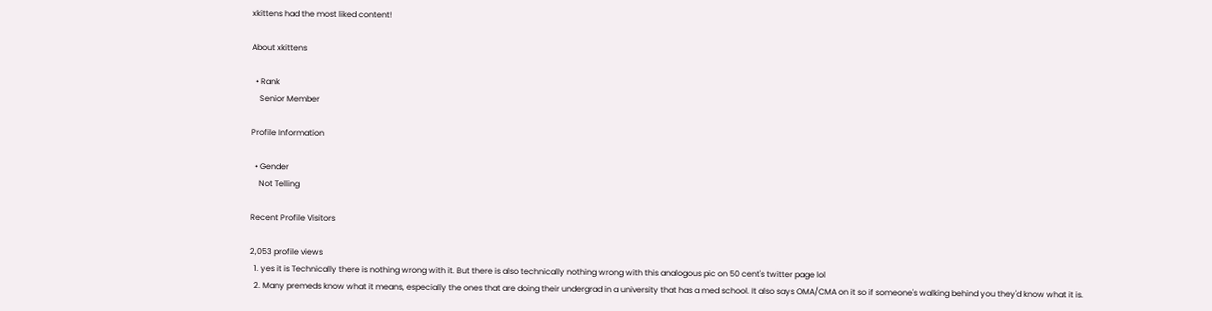xkittens had the most liked content!

About xkittens

  • Rank
    Senior Member

Profile Information

  • Gender
    Not Telling

Recent Profile Visitors

2,053 profile views
  1. yes it is Technically there is nothing wrong with it. But there is also technically nothing wrong with this analogous pic on 50 cent's twitter page lol
  2. Many premeds know what it means, especially the ones that are doing their undergrad in a university that has a med school. It also says OMA/CMA on it so if someone's walking behind you they'd know what it is.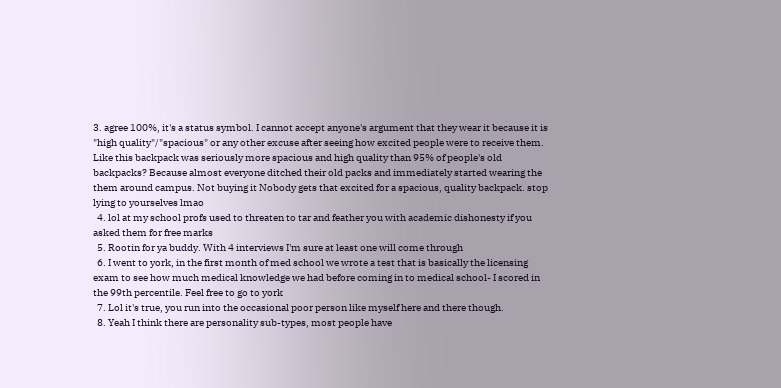3. agree 100%, it's a status symbol. I cannot accept anyone's argument that they wear it because it is "high quality"/"spacious" or any other excuse after seeing how excited people were to receive them. Like this backpack was seriously more spacious and high quality than 95% of people's old backpacks? Because almost everyone ditched their old packs and immediately started wearing the them around campus. Not buying it Nobody gets that excited for a spacious, quality backpack. stop lying to yourselves lmao
  4. lol at my school profs used to threaten to tar and feather you with academic dishonesty if you asked them for free marks
  5. Rootin for ya buddy. With 4 interviews I'm sure at least one will come through
  6. I went to york, in the first month of med school we wrote a test that is basically the licensing exam to see how much medical knowledge we had before coming in to medical school- I scored in the 99th percentile. Feel free to go to york
  7. Lol it's true, you run into the occasional poor person like myself here and there though.
  8. Yeah I think there are personality sub-types, most people have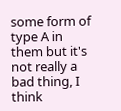some form of type A in them but it's not really a bad thing, I think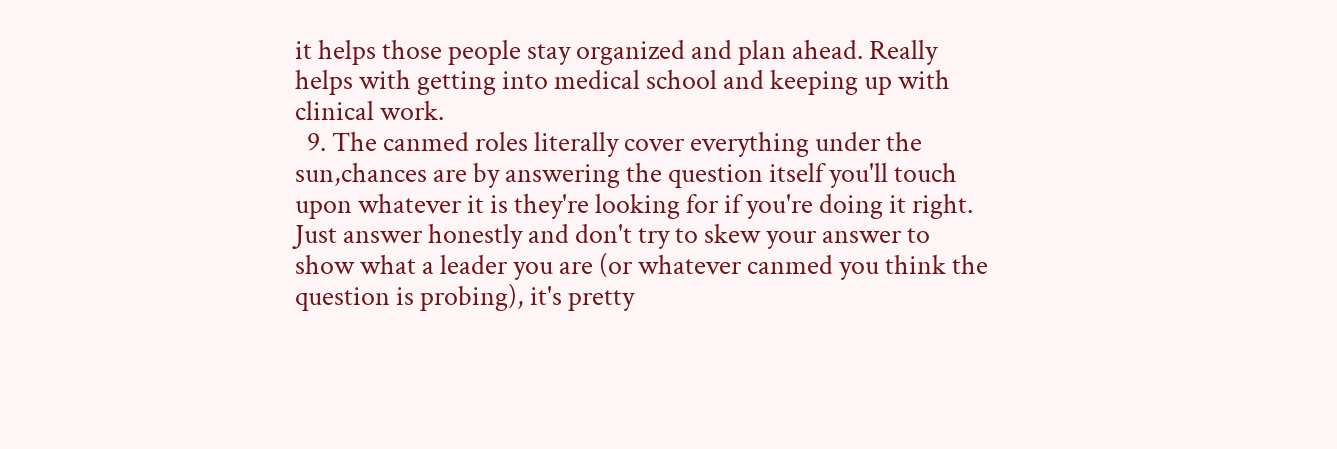it helps those people stay organized and plan ahead. Really helps with getting into medical school and keeping up with clinical work.
  9. The canmed roles literally cover everything under the sun,chances are by answering the question itself you'll touch upon whatever it is they're looking for if you're doing it right. Just answer honestly and don't try to skew your answer to show what a leader you are (or whatever canmed you think the question is probing), it's pretty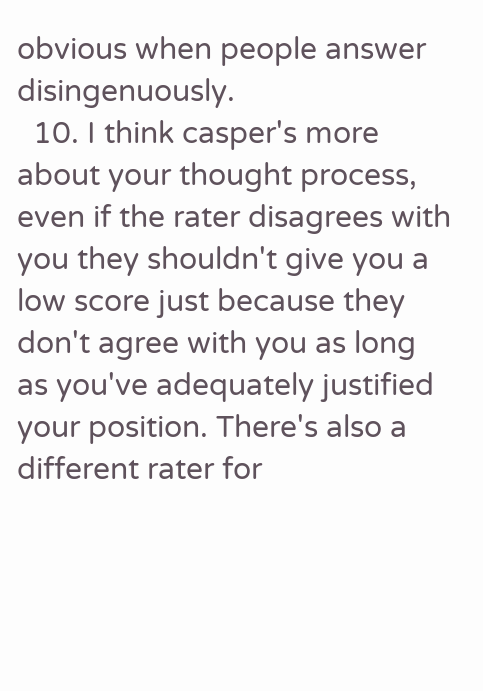obvious when people answer disingenuously.
  10. I think casper's more about your thought process, even if the rater disagrees with you they shouldn't give you a low score just because they don't agree with you as long as you've adequately justified your position. There's also a different rater for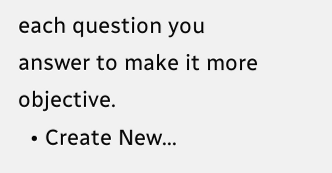each question you answer to make it more objective.
  • Create New...